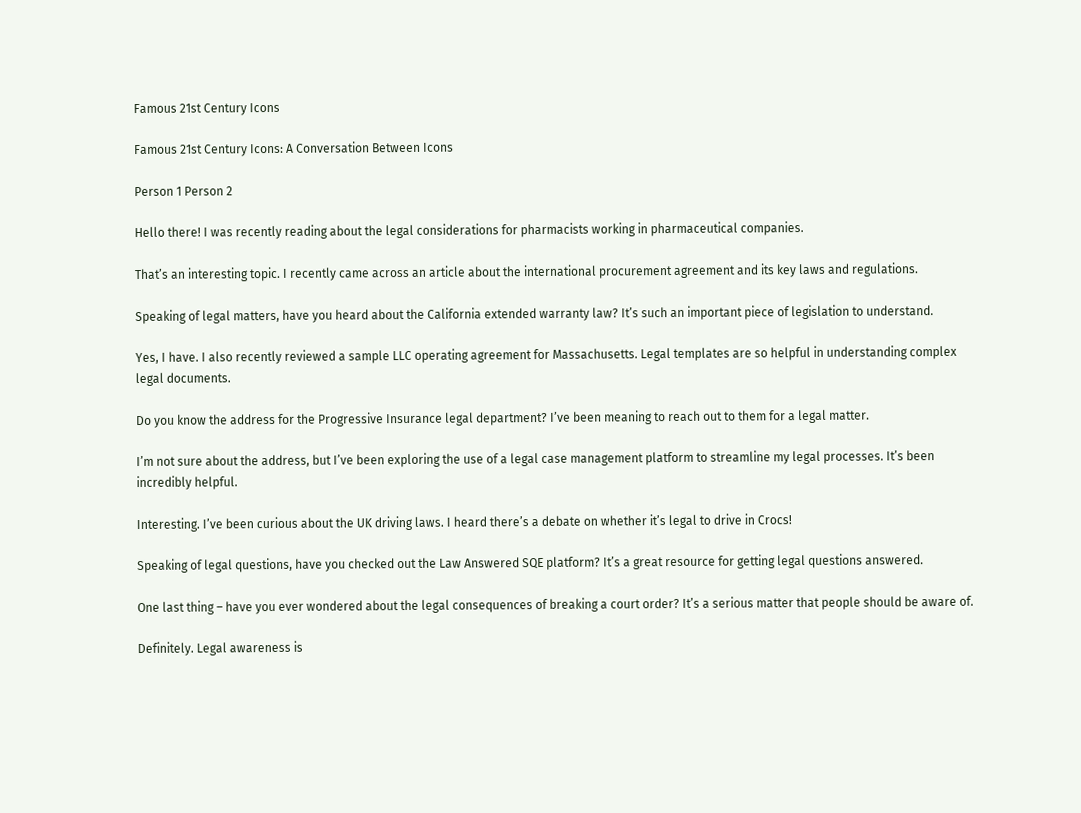Famous 21st Century Icons

Famous 21st Century Icons: A Conversation Between Icons

Person 1 Person 2

Hello there! I was recently reading about the legal considerations for pharmacists working in pharmaceutical companies.

That’s an interesting topic. I recently came across an article about the international procurement agreement and its key laws and regulations.

Speaking of legal matters, have you heard about the California extended warranty law? It’s such an important piece of legislation to understand.

Yes, I have. I also recently reviewed a sample LLC operating agreement for Massachusetts. Legal templates are so helpful in understanding complex legal documents.

Do you know the address for the Progressive Insurance legal department? I’ve been meaning to reach out to them for a legal matter.

I’m not sure about the address, but I’ve been exploring the use of a legal case management platform to streamline my legal processes. It’s been incredibly helpful.

Interesting. I’ve been curious about the UK driving laws. I heard there’s a debate on whether it’s legal to drive in Crocs!

Speaking of legal questions, have you checked out the Law Answered SQE platform? It’s a great resource for getting legal questions answered.

One last thing – have you ever wondered about the legal consequences of breaking a court order? It’s a serious matter that people should be aware of.

Definitely. Legal awareness is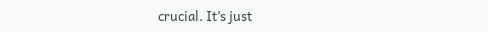crucial. It’s just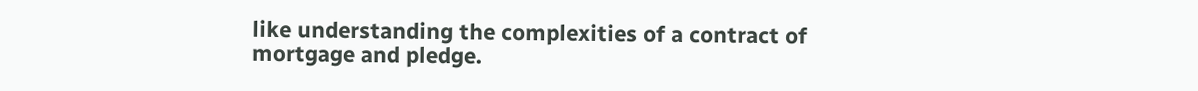like understanding the complexities of a contract of mortgage and pledge.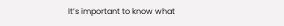It’s important to know what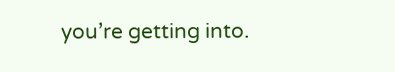you’re getting into.